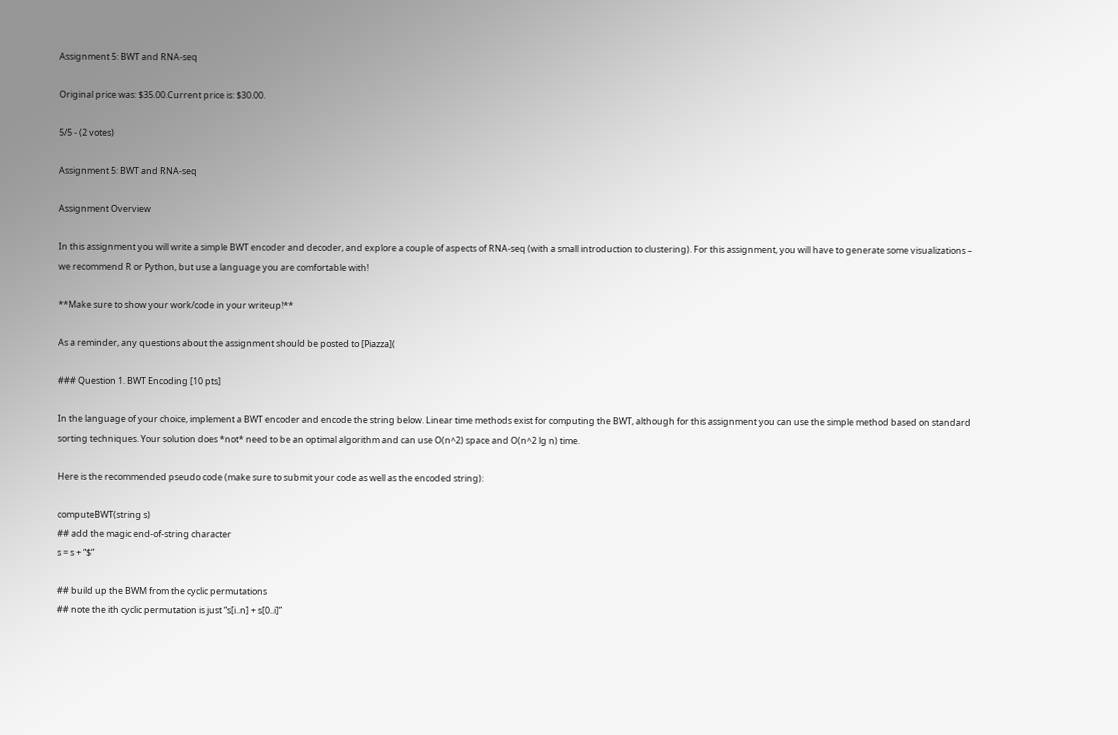Assignment 5: BWT and RNA-seq

Original price was: $35.00.Current price is: $30.00.

5/5 - (2 votes)

Assignment 5: BWT and RNA-seq

Assignment Overview

In this assignment you will write a simple BWT encoder and decoder, and explore a couple of aspects of RNA-seq (with a small introduction to clustering). For this assignment, you will have to generate some visualizations – we recommend R or Python, but use a language you are comfortable with!

**Make sure to show your work/code in your writeup!**

As a reminder, any questions about the assignment should be posted to [Piazza](

### Question 1. BWT Encoding [10 pts]

In the language of your choice, implement a BWT encoder and encode the string below. Linear time methods exist for computing the BWT, although for this assignment you can use the simple method based on standard sorting techniques. Your solution does *not* need to be an optimal algorithm and can use O(n^2) space and O(n^2 lg n) time.

Here is the recommended pseudo code (make sure to submit your code as well as the encoded string):

computeBWT(string s)
## add the magic end-of-string character
s = s + “$”

## build up the BWM from the cyclic permutations
## note the ith cyclic permutation is just “s[i..n] + s[0..i]”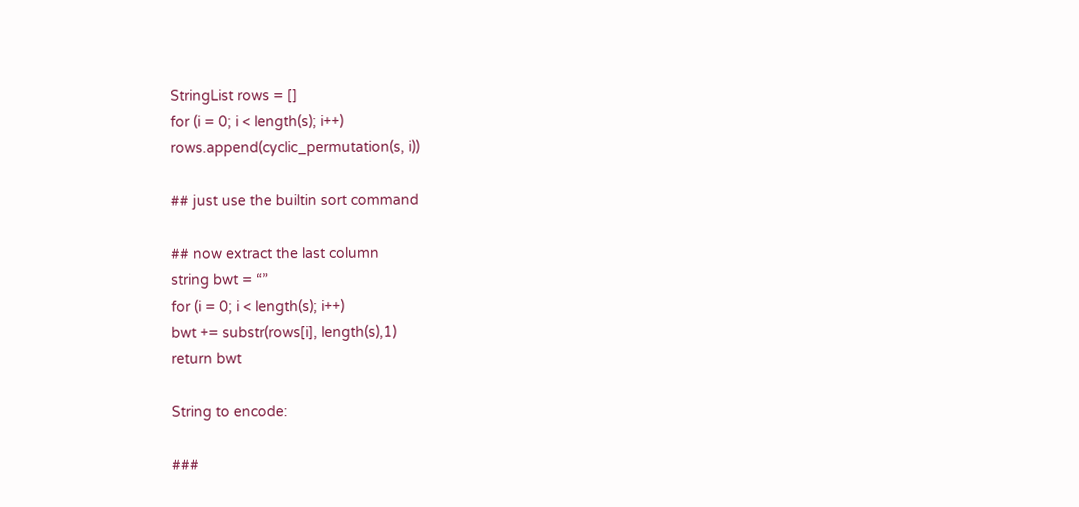StringList rows = []
for (i = 0; i < length(s); i++)
rows.append(cyclic_permutation(s, i))

## just use the builtin sort command

## now extract the last column
string bwt = “”
for (i = 0; i < length(s); i++)
bwt += substr(rows[i], length(s),1)
return bwt

String to encode:

###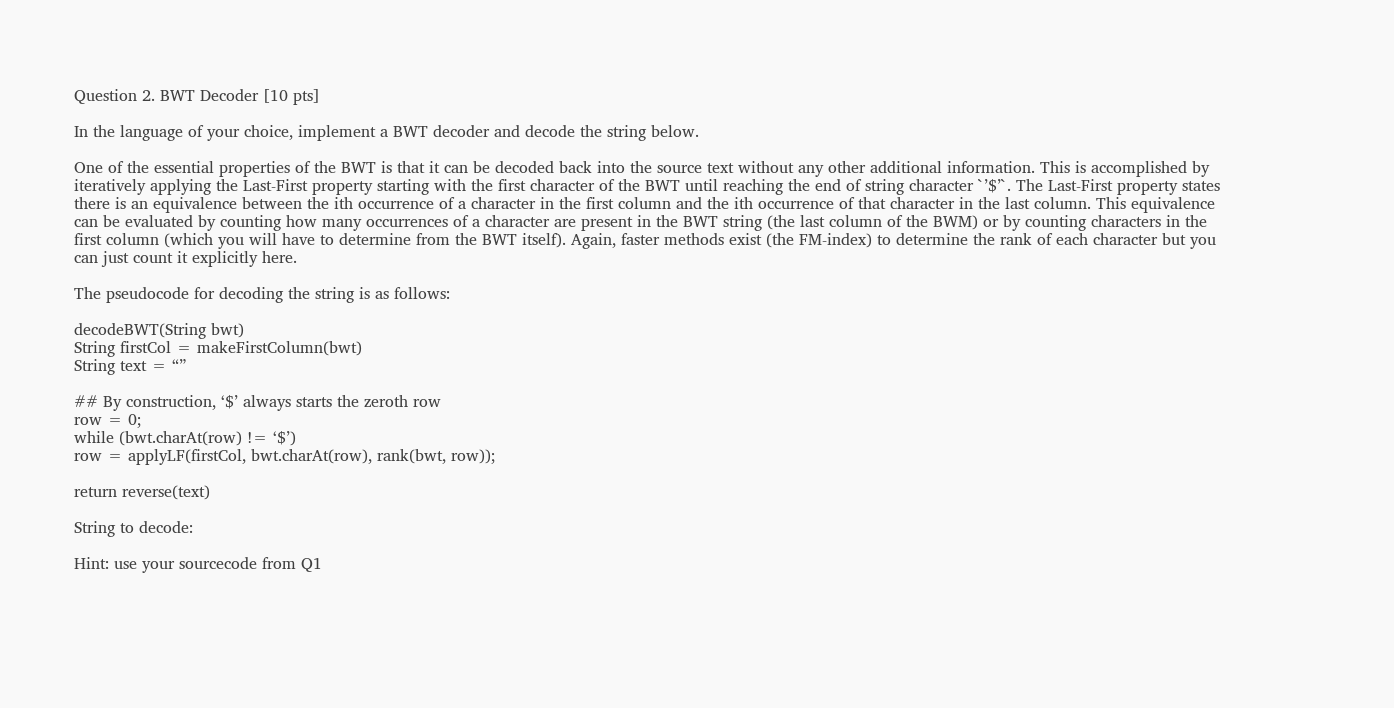Question 2. BWT Decoder [10 pts]

In the language of your choice, implement a BWT decoder and decode the string below.

One of the essential properties of the BWT is that it can be decoded back into the source text without any other additional information. This is accomplished by iteratively applying the Last-First property starting with the first character of the BWT until reaching the end of string character `’$’`. The Last-First property states there is an equivalence between the ith occurrence of a character in the first column and the ith occurrence of that character in the last column. This equivalence can be evaluated by counting how many occurrences of a character are present in the BWT string (the last column of the BWM) or by counting characters in the first column (which you will have to determine from the BWT itself). Again, faster methods exist (the FM-index) to determine the rank of each character but you can just count it explicitly here.

The pseudocode for decoding the string is as follows:

decodeBWT(String bwt)
String firstCol = makeFirstColumn(bwt)
String text = “”

## By construction, ‘$’ always starts the zeroth row
row = 0;
while (bwt.charAt(row) != ‘$’)
row = applyLF(firstCol, bwt.charAt(row), rank(bwt, row));

return reverse(text)

String to decode:

Hint: use your sourcecode from Q1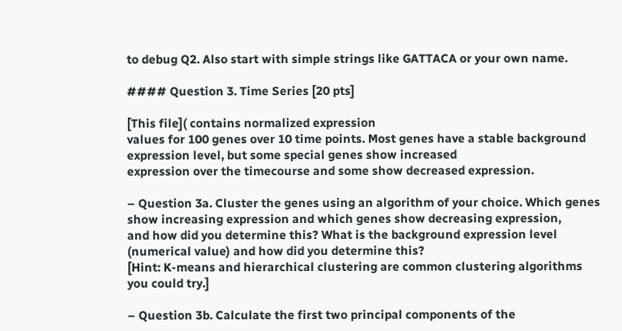to debug Q2. Also start with simple strings like GATTACA or your own name.

#### Question 3. Time Series [20 pts]

[This file]( contains normalized expression
values for 100 genes over 10 time points. Most genes have a stable background expression level, but some special genes show increased
expression over the timecourse and some show decreased expression.

– Question 3a. Cluster the genes using an algorithm of your choice. Which genes show increasing expression and which genes show decreasing expression,
and how did you determine this? What is the background expression level (numerical value) and how did you determine this?
[Hint: K-means and hierarchical clustering are common clustering algorithms you could try.]

– Question 3b. Calculate the first two principal components of the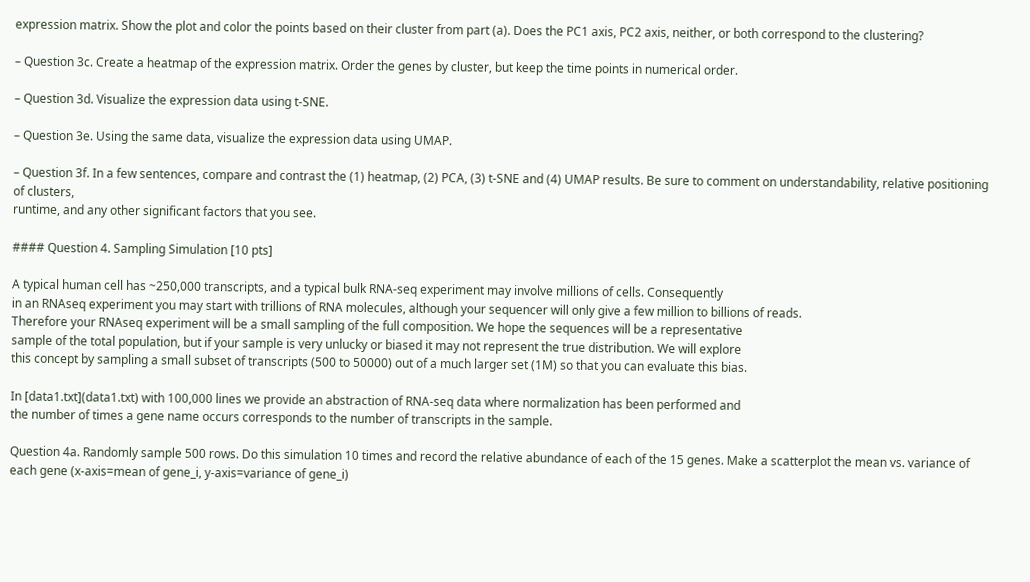expression matrix. Show the plot and color the points based on their cluster from part (a). Does the PC1 axis, PC2 axis, neither, or both correspond to the clustering?

– Question 3c. Create a heatmap of the expression matrix. Order the genes by cluster, but keep the time points in numerical order.

– Question 3d. Visualize the expression data using t-SNE.

– Question 3e. Using the same data, visualize the expression data using UMAP.

– Question 3f. In a few sentences, compare and contrast the (1) heatmap, (2) PCA, (3) t-SNE and (4) UMAP results. Be sure to comment on understandability, relative positioning of clusters,
runtime, and any other significant factors that you see.

#### Question 4. Sampling Simulation [10 pts]

A typical human cell has ~250,000 transcripts, and a typical bulk RNA-seq experiment may involve millions of cells. Consequently
in an RNAseq experiment you may start with trillions of RNA molecules, although your sequencer will only give a few million to billions of reads.
Therefore your RNAseq experiment will be a small sampling of the full composition. We hope the sequences will be a representative
sample of the total population, but if your sample is very unlucky or biased it may not represent the true distribution. We will explore
this concept by sampling a small subset of transcripts (500 to 50000) out of a much larger set (1M) so that you can evaluate this bias.

In [data1.txt](data1.txt) with 100,000 lines we provide an abstraction of RNA-seq data where normalization has been performed and
the number of times a gene name occurs corresponds to the number of transcripts in the sample.

Question 4a. Randomly sample 500 rows. Do this simulation 10 times and record the relative abundance of each of the 15 genes. Make a scatterplot the mean vs. variance of each gene (x-axis=mean of gene_i, y-axis=variance of gene_i)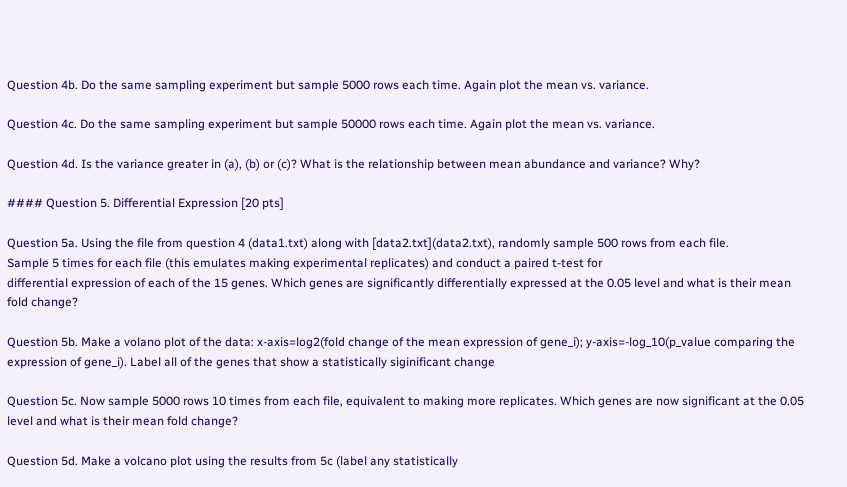Question 4b. Do the same sampling experiment but sample 5000 rows each time. Again plot the mean vs. variance.

Question 4c. Do the same sampling experiment but sample 50000 rows each time. Again plot the mean vs. variance.

Question 4d. Is the variance greater in (a), (b) or (c)? What is the relationship between mean abundance and variance? Why?

#### Question 5. Differential Expression [20 pts]

Question 5a. Using the file from question 4 (data1.txt) along with [data2.txt](data2.txt), randomly sample 500 rows from each file.
Sample 5 times for each file (this emulates making experimental replicates) and conduct a paired t-test for
differential expression of each of the 15 genes. Which genes are significantly differentially expressed at the 0.05 level and what is their mean fold change?

Question 5b. Make a volano plot of the data: x-axis=log2(fold change of the mean expression of gene_i); y-axis=-log_10(p_value comparing the expression of gene_i). Label all of the genes that show a statistically siginificant change

Question 5c. Now sample 5000 rows 10 times from each file, equivalent to making more replicates. Which genes are now significant at the 0.05 level and what is their mean fold change?

Question 5d. Make a volcano plot using the results from 5c (label any statistically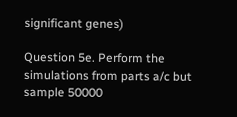significant genes)

Question 5e. Perform the simulations from parts a/c but sample 50000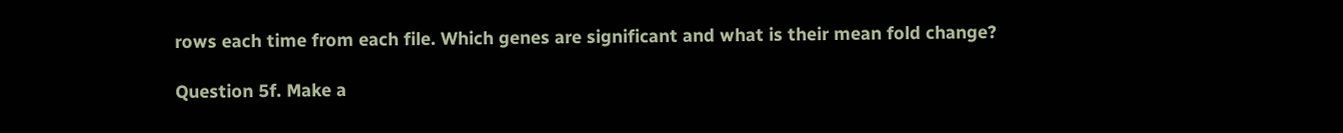rows each time from each file. Which genes are significant and what is their mean fold change?

Question 5f. Make a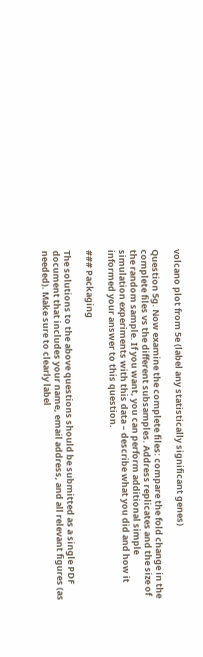volcano plot from 5e (label any statistically significant genes)

Question 5g. Now examine the complete files: compare the fold change in the complete files vs the different subsamples. Address replicates and the size of the random sample. If you want, you can perform additional simple simulation experiments with this data – describe what you did and how it informed your answer to this question.

### Packaging

The solutions to the above questions should be submitted as a single PDF document that includes your name, email address, and all relevant figures (as needed). Make sure to clearly label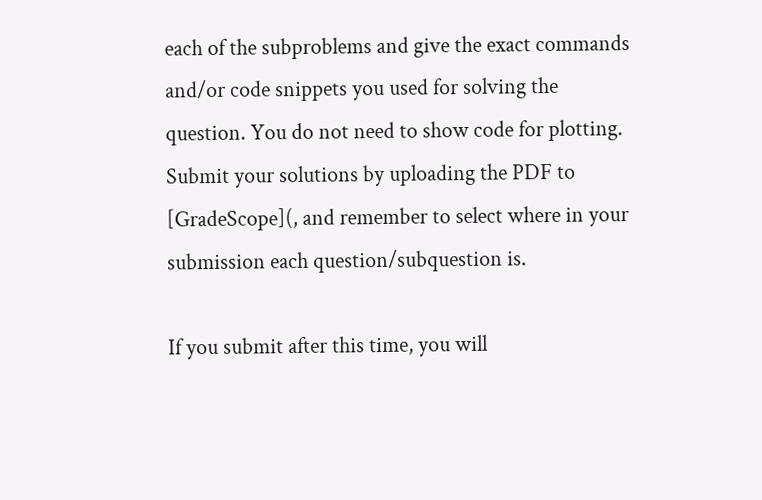each of the subproblems and give the exact commands and/or code snippets you used for solving the question. You do not need to show code for plotting. Submit your solutions by uploading the PDF to [GradeScope](, and remember to select where in your submission each question/subquestion is.

If you submit after this time, you will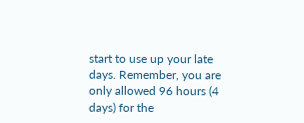start to use up your late days. Remember, you are only allowed 96 hours (4 days) for the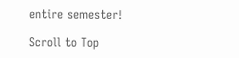entire semester!

Scroll to Top